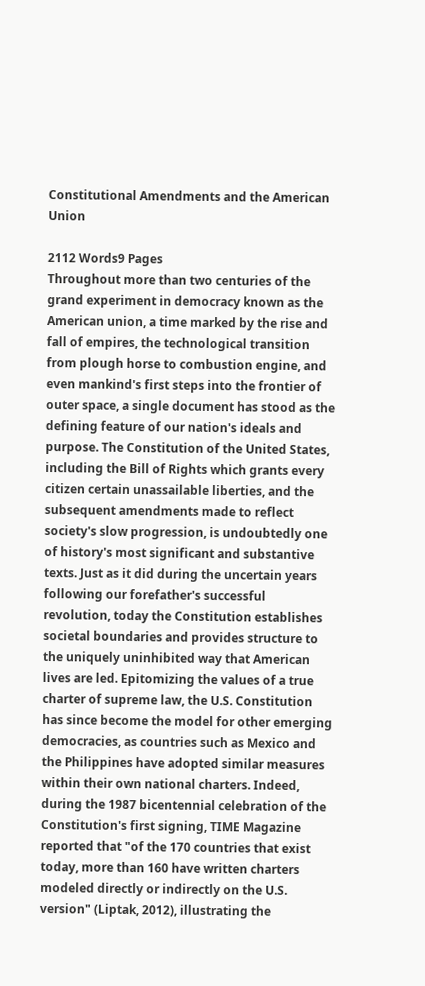Constitutional Amendments and the American Union

2112 Words9 Pages
Throughout more than two centuries of the grand experiment in democracy known as the American union, a time marked by the rise and fall of empires, the technological transition from plough horse to combustion engine, and even mankind's first steps into the frontier of outer space, a single document has stood as the defining feature of our nation's ideals and purpose. The Constitution of the United States, including the Bill of Rights which grants every citizen certain unassailable liberties, and the subsequent amendments made to reflect society's slow progression, is undoubtedly one of history's most significant and substantive texts. Just as it did during the uncertain years following our forefather's successful revolution, today the Constitution establishes societal boundaries and provides structure to the uniquely uninhibited way that American lives are led. Epitomizing the values of a true charter of supreme law, the U.S. Constitution has since become the model for other emerging democracies, as countries such as Mexico and the Philippines have adopted similar measures within their own national charters. Indeed, during the 1987 bicentennial celebration of the Constitution's first signing, TIME Magazine reported that "of the 170 countries that exist today, more than 160 have written charters modeled directly or indirectly on the U.S. version" (Liptak, 2012), illustrating the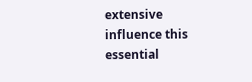extensive influence this essential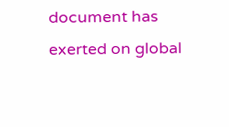document has exerted on global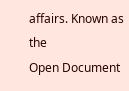affairs. Known as the
Open Document